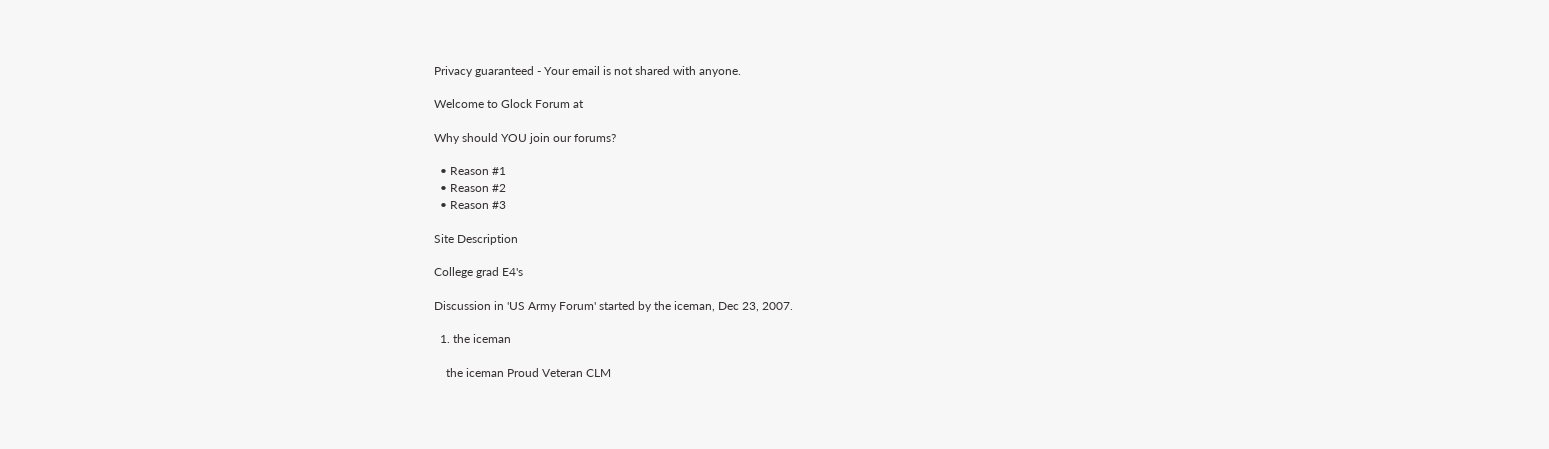Privacy guaranteed - Your email is not shared with anyone.

Welcome to Glock Forum at

Why should YOU join our forums?

  • Reason #1
  • Reason #2
  • Reason #3

Site Description

College grad E4's

Discussion in 'US Army Forum' started by the iceman, Dec 23, 2007.

  1. the iceman

    the iceman Proud Veteran CLM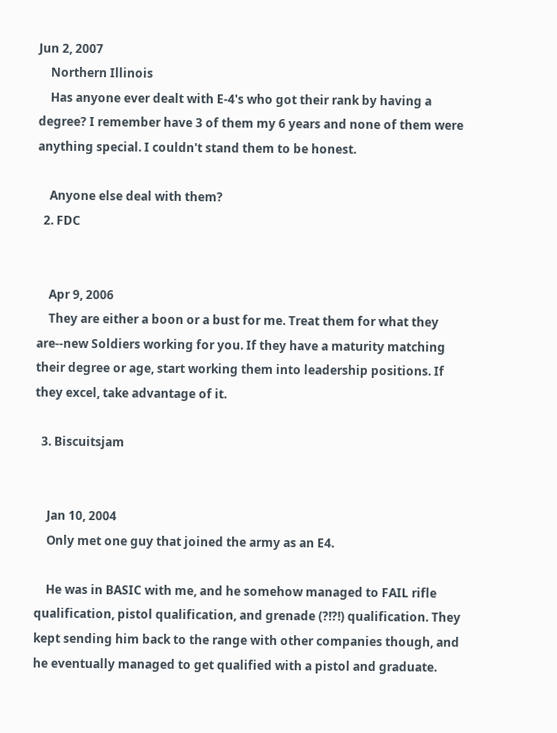Jun 2, 2007
    Northern Illinois
    Has anyone ever dealt with E-4's who got their rank by having a degree? I remember have 3 of them my 6 years and none of them were anything special. I couldn't stand them to be honest.

    Anyone else deal with them?
  2. FDC


    Apr 9, 2006
    They are either a boon or a bust for me. Treat them for what they are--new Soldiers working for you. If they have a maturity matching their degree or age, start working them into leadership positions. If they excel, take advantage of it.

  3. Biscuitsjam


    Jan 10, 2004
    Only met one guy that joined the army as an E4.

    He was in BASIC with me, and he somehow managed to FAIL rifle qualification, pistol qualification, and grenade (?!?!) qualification. They kept sending him back to the range with other companies though, and he eventually managed to get qualified with a pistol and graduate.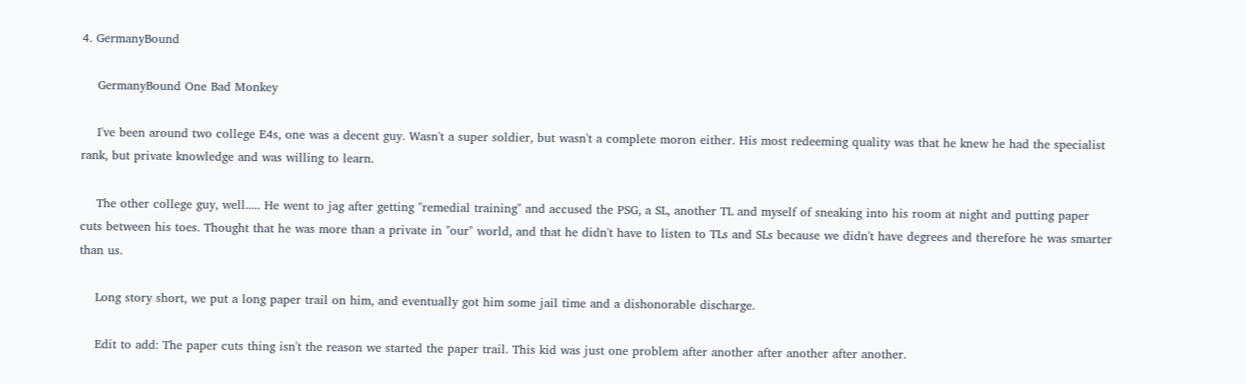4. GermanyBound

    GermanyBound One Bad Monkey

    I've been around two college E4s, one was a decent guy. Wasn't a super soldier, but wasn't a complete moron either. His most redeeming quality was that he knew he had the specialist rank, but private knowledge and was willing to learn.

    The other college guy, well..... He went to jag after getting "remedial training" and accused the PSG, a SL, another TL and myself of sneaking into his room at night and putting paper cuts between his toes. Thought that he was more than a private in "our" world, and that he didn't have to listen to TLs and SLs because we didn't have degrees and therefore he was smarter than us.

    Long story short, we put a long paper trail on him, and eventually got him some jail time and a dishonorable discharge.

    Edit to add: The paper cuts thing isn't the reason we started the paper trail. This kid was just one problem after another after another after another.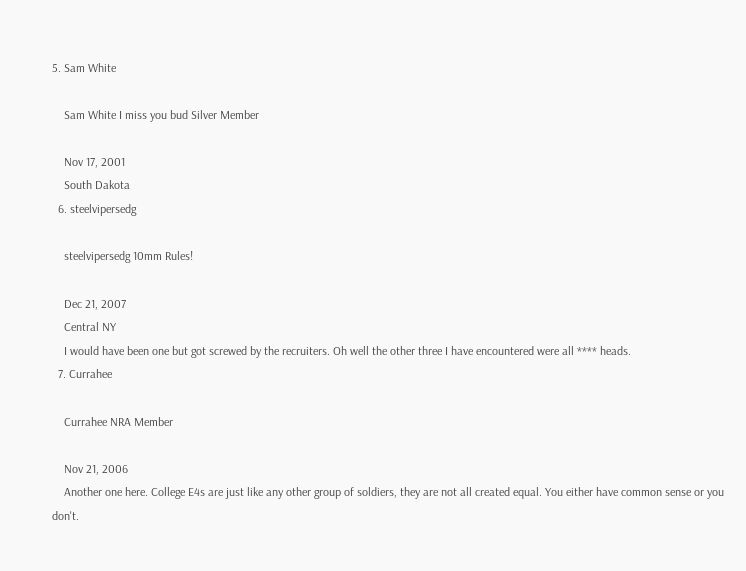5. Sam White

    Sam White I miss you bud Silver Member

    Nov 17, 2001
    South Dakota
  6. steelvipersedg

    steelvipersedg 10mm Rules!

    Dec 21, 2007
    Central NY
    I would have been one but got screwed by the recruiters. Oh well the other three I have encountered were all **** heads.
  7. Currahee

    Currahee NRA Member

    Nov 21, 2006
    Another one here. College E4s are just like any other group of soldiers, they are not all created equal. You either have common sense or you don't.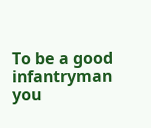To be a good infantryman you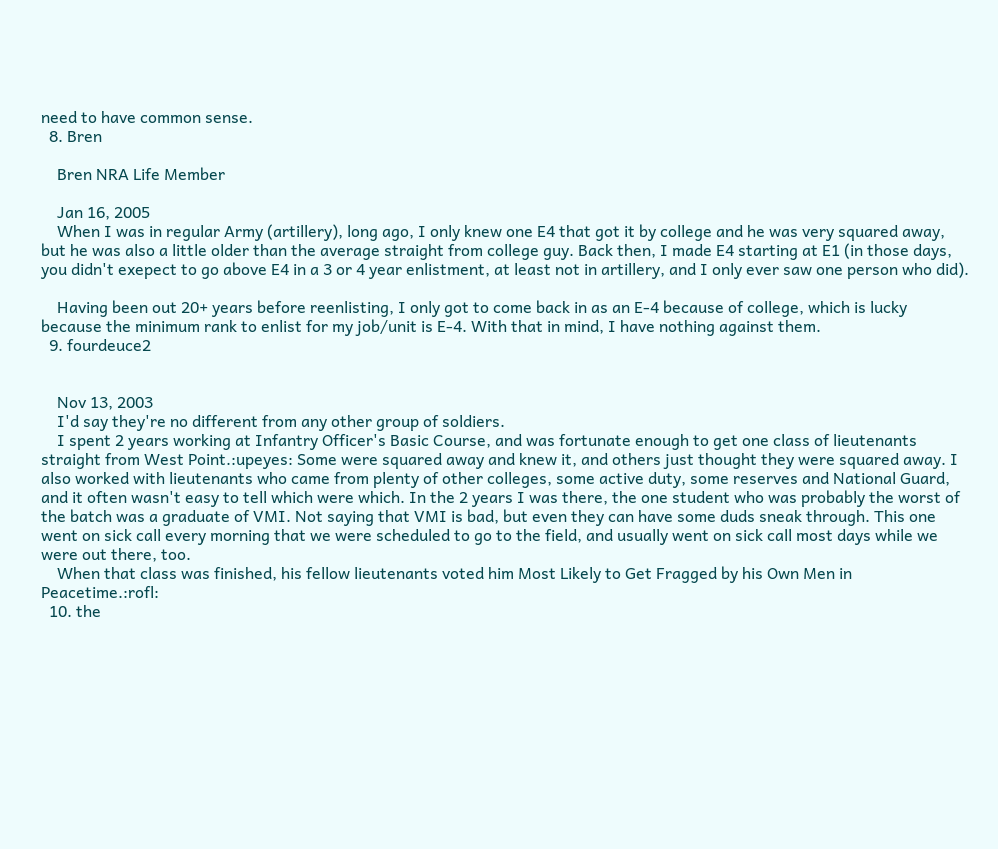need to have common sense.
  8. Bren

    Bren NRA Life Member

    Jan 16, 2005
    When I was in regular Army (artillery), long ago, I only knew one E4 that got it by college and he was very squared away, but he was also a little older than the average straight from college guy. Back then, I made E4 starting at E1 (in those days, you didn't exepect to go above E4 in a 3 or 4 year enlistment, at least not in artillery, and I only ever saw one person who did).

    Having been out 20+ years before reenlisting, I only got to come back in as an E-4 because of college, which is lucky because the minimum rank to enlist for my job/unit is E-4. With that in mind, I have nothing against them.
  9. fourdeuce2


    Nov 13, 2003
    I'd say they're no different from any other group of soldiers.
    I spent 2 years working at Infantry Officer's Basic Course, and was fortunate enough to get one class of lieutenants straight from West Point.:upeyes: Some were squared away and knew it, and others just thought they were squared away. I also worked with lieutenants who came from plenty of other colleges, some active duty, some reserves and National Guard, and it often wasn't easy to tell which were which. In the 2 years I was there, the one student who was probably the worst of the batch was a graduate of VMI. Not saying that VMI is bad, but even they can have some duds sneak through. This one went on sick call every morning that we were scheduled to go to the field, and usually went on sick call most days while we were out there, too.
    When that class was finished, his fellow lieutenants voted him Most Likely to Get Fragged by his Own Men in Peacetime.:rofl:
  10. the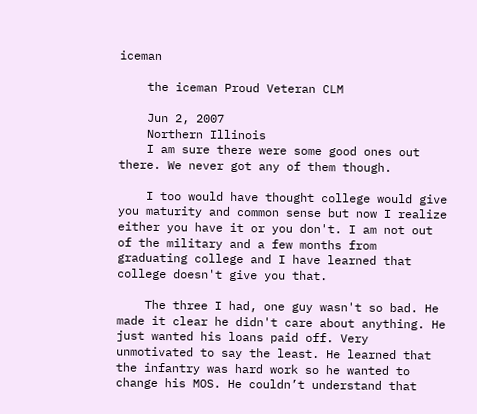iceman

    the iceman Proud Veteran CLM

    Jun 2, 2007
    Northern Illinois
    I am sure there were some good ones out there. We never got any of them though.

    I too would have thought college would give you maturity and common sense but now I realize either you have it or you don't. I am not out of the military and a few months from graduating college and I have learned that college doesn't give you that.

    The three I had, one guy wasn't so bad. He made it clear he didn't care about anything. He just wanted his loans paid off. Very unmotivated to say the least. He learned that the infantry was hard work so he wanted to change his MOS. He couldn’t understand that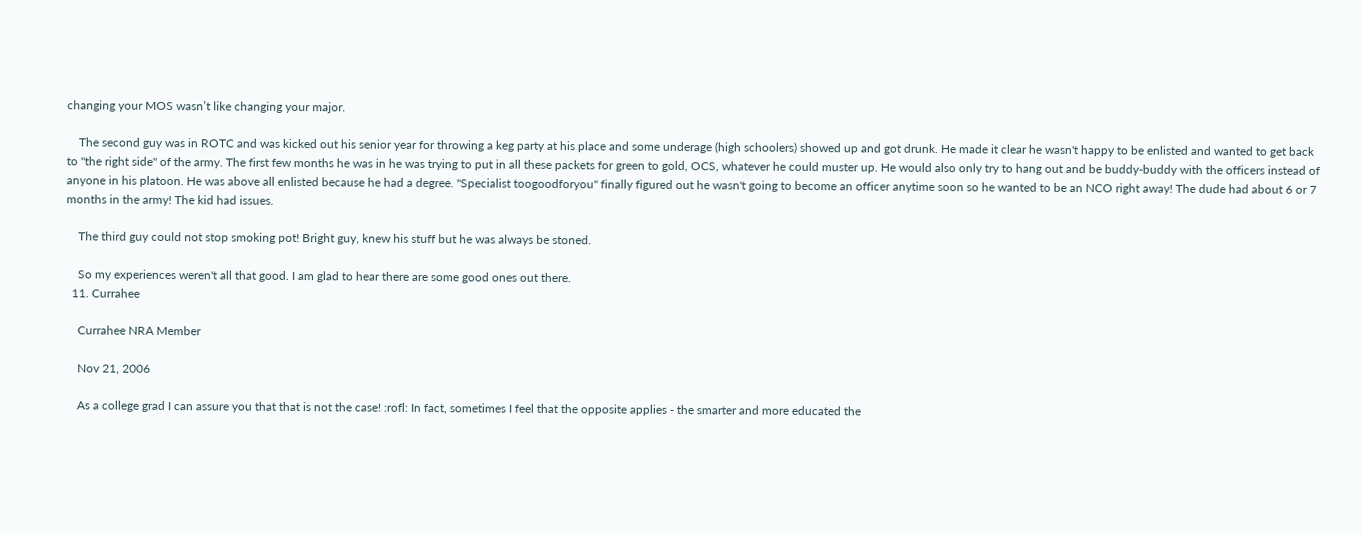changing your MOS wasn’t like changing your major.

    The second guy was in ROTC and was kicked out his senior year for throwing a keg party at his place and some underage (high schoolers) showed up and got drunk. He made it clear he wasn't happy to be enlisted and wanted to get back to "the right side" of the army. The first few months he was in he was trying to put in all these packets for green to gold, OCS, whatever he could muster up. He would also only try to hang out and be buddy-buddy with the officers instead of anyone in his platoon. He was above all enlisted because he had a degree. "Specialist toogoodforyou" finally figured out he wasn't going to become an officer anytime soon so he wanted to be an NCO right away! The dude had about 6 or 7 months in the army! The kid had issues.

    The third guy could not stop smoking pot! Bright guy, knew his stuff but he was always be stoned.

    So my experiences weren't all that good. I am glad to hear there are some good ones out there.
  11. Currahee

    Currahee NRA Member

    Nov 21, 2006

    As a college grad I can assure you that that is not the case! :rofl: In fact, sometimes I feel that the opposite applies - the smarter and more educated the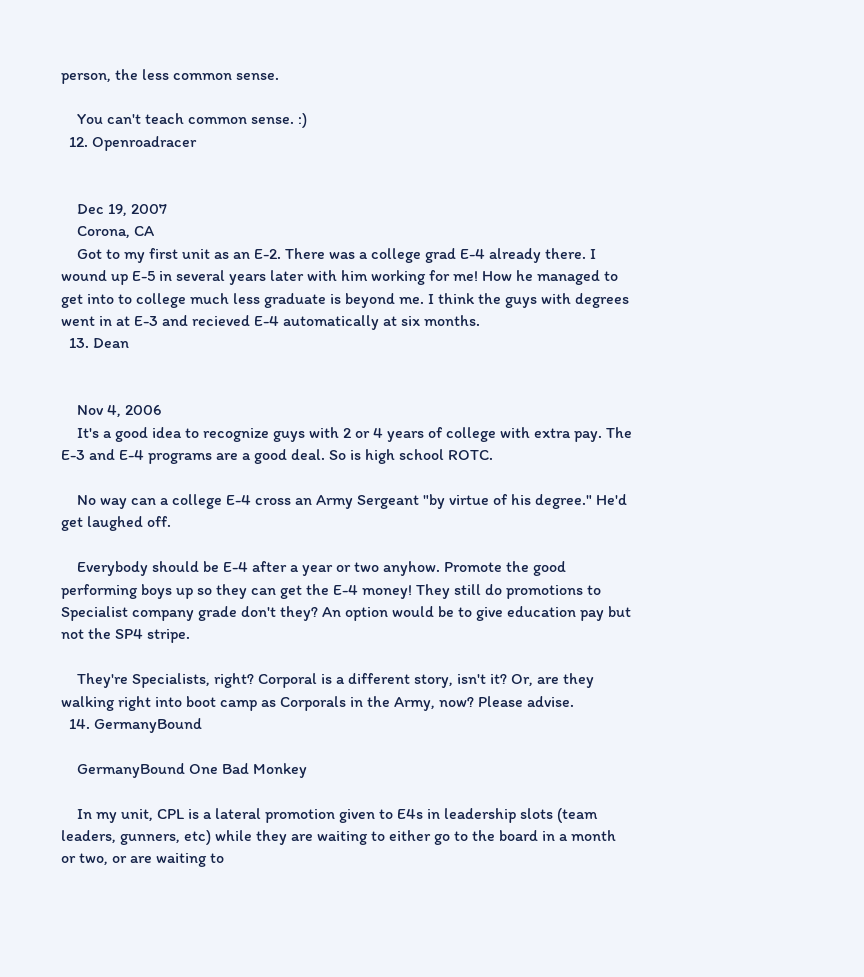person, the less common sense.

    You can't teach common sense. :)
  12. Openroadracer


    Dec 19, 2007
    Corona, CA
    Got to my first unit as an E-2. There was a college grad E-4 already there. I wound up E-5 in several years later with him working for me! How he managed to get into to college much less graduate is beyond me. I think the guys with degrees went in at E-3 and recieved E-4 automatically at six months.
  13. Dean


    Nov 4, 2006
    It's a good idea to recognize guys with 2 or 4 years of college with extra pay. The E-3 and E-4 programs are a good deal. So is high school ROTC.

    No way can a college E-4 cross an Army Sergeant "by virtue of his degree." He'd get laughed off.

    Everybody should be E-4 after a year or two anyhow. Promote the good performing boys up so they can get the E-4 money! They still do promotions to Specialist company grade don't they? An option would be to give education pay but not the SP4 stripe.

    They're Specialists, right? Corporal is a different story, isn't it? Or, are they walking right into boot camp as Corporals in the Army, now? Please advise.
  14. GermanyBound

    GermanyBound One Bad Monkey

    In my unit, CPL is a lateral promotion given to E4s in leadership slots (team leaders, gunners, etc) while they are waiting to either go to the board in a month or two, or are waiting to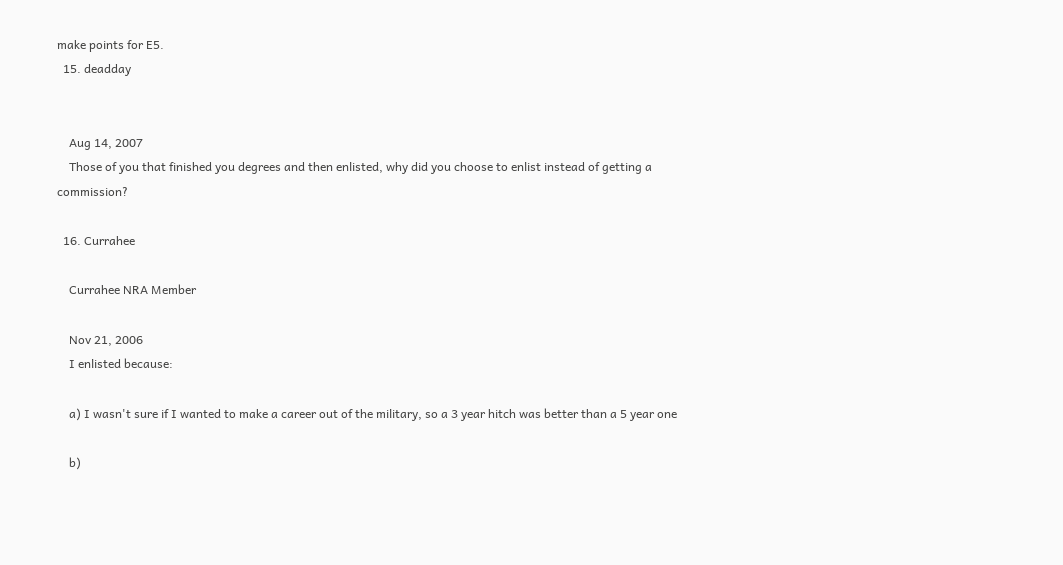make points for E5.
  15. deadday


    Aug 14, 2007
    Those of you that finished you degrees and then enlisted, why did you choose to enlist instead of getting a commission?

  16. Currahee

    Currahee NRA Member

    Nov 21, 2006
    I enlisted because:

    a) I wasn't sure if I wanted to make a career out of the military, so a 3 year hitch was better than a 5 year one

    b)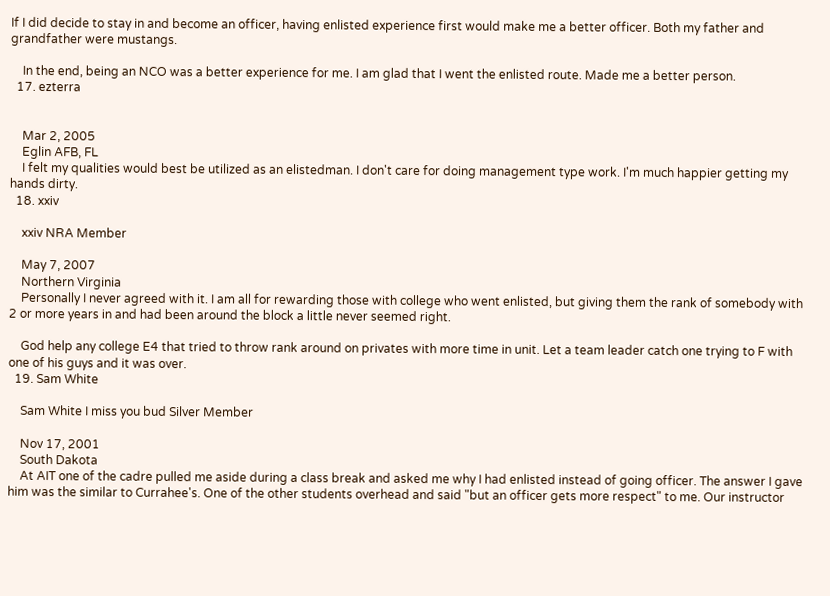If I did decide to stay in and become an officer, having enlisted experience first would make me a better officer. Both my father and grandfather were mustangs.

    In the end, being an NCO was a better experience for me. I am glad that I went the enlisted route. Made me a better person.
  17. ezterra


    Mar 2, 2005
    Eglin AFB, FL
    I felt my qualities would best be utilized as an elistedman. I don't care for doing management type work. I'm much happier getting my hands dirty.
  18. xxiv

    xxiv NRA Member

    May 7, 2007
    Northern Virginia
    Personally I never agreed with it. I am all for rewarding those with college who went enlisted, but giving them the rank of somebody with 2 or more years in and had been around the block a little never seemed right.

    God help any college E4 that tried to throw rank around on privates with more time in unit. Let a team leader catch one trying to F with one of his guys and it was over.
  19. Sam White

    Sam White I miss you bud Silver Member

    Nov 17, 2001
    South Dakota
    At AIT one of the cadre pulled me aside during a class break and asked me why I had enlisted instead of going officer. The answer I gave him was the similar to Currahee's. One of the other students overhead and said "but an officer gets more respect" to me. Our instructor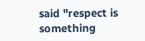said "respect is something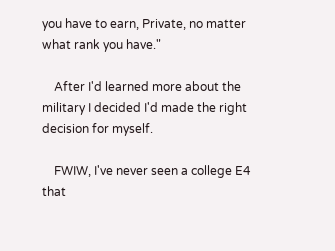you have to earn, Private, no matter what rank you have."

    After I'd learned more about the military I decided I'd made the right decision for myself.

    FWIW, I've never seen a college E4 that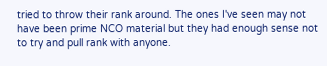tried to throw their rank around. The ones I've seen may not have been prime NCO material but they had enough sense not to try and pull rank with anyone.